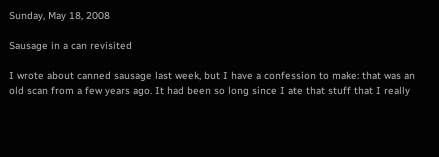Sunday, May 18, 2008

Sausage in a can revisited

I wrote about canned sausage last week, but I have a confession to make: that was an old scan from a few years ago. It had been so long since I ate that stuff that I really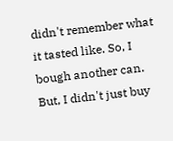didn't remember what it tasted like. So, I bough another can. But, I didn't just buy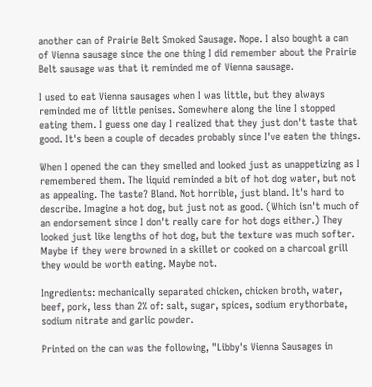another can of Prairie Belt Smoked Sausage. Nope. I also bought a can of Vienna sausage since the one thing I did remember about the Prairie Belt sausage was that it reminded me of Vienna sausage.

I used to eat Vienna sausages when I was little, but they always reminded me of little penises. Somewhere along the line I stopped eating them. I guess one day I realized that they just don't taste that good. It's been a couple of decades probably since I've eaten the things.

When I opened the can they smelled and looked just as unappetizing as I remembered them. The liquid reminded a bit of hot dog water, but not as appealing. The taste? Bland. Not horrible, just bland. It's hard to describe. Imagine a hot dog, but just not as good. (Which isn't much of an endorsement since I don't really care for hot dogs either.) They looked just like lengths of hot dog, but the texture was much softer. Maybe if they were browned in a skillet or cooked on a charcoal grill they would be worth eating. Maybe not.

Ingredients: mechanically separated chicken, chicken broth, water, beef, pork, less than 2% of: salt, sugar, spices, sodium erythorbate, sodium nitrate and garlic powder.

Printed on the can was the following, "Libby's Vienna Sausages in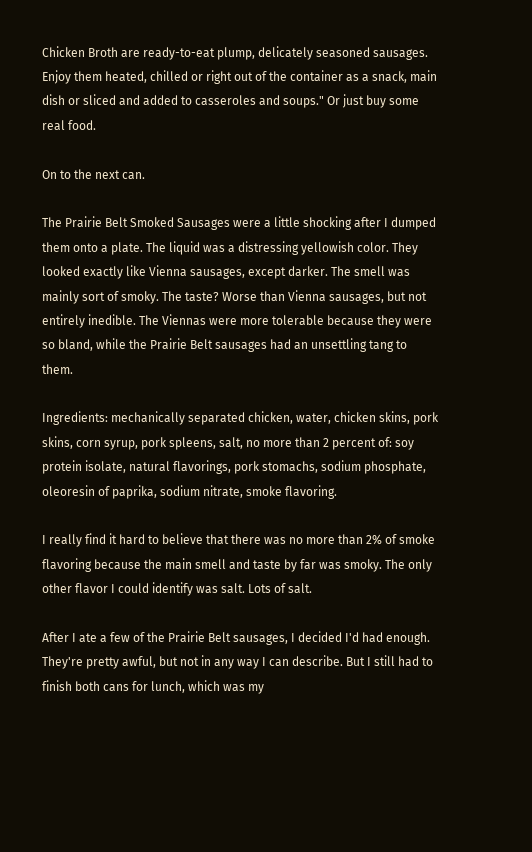Chicken Broth are ready-to-eat plump, delicately seasoned sausages. Enjoy them heated, chilled or right out of the container as a snack, main dish or sliced and added to casseroles and soups." Or just buy some real food.

On to the next can.

The Prairie Belt Smoked Sausages were a little shocking after I dumped them onto a plate. The liquid was a distressing yellowish color. They looked exactly like Vienna sausages, except darker. The smell was mainly sort of smoky. The taste? Worse than Vienna sausages, but not entirely inedible. The Viennas were more tolerable because they were so bland, while the Prairie Belt sausages had an unsettling tang to them.

Ingredients: mechanically separated chicken, water, chicken skins, pork skins, corn syrup, pork spleens, salt, no more than 2 percent of: soy protein isolate, natural flavorings, pork stomachs, sodium phosphate, oleoresin of paprika, sodium nitrate, smoke flavoring.

I really find it hard to believe that there was no more than 2% of smoke flavoring because the main smell and taste by far was smoky. The only other flavor I could identify was salt. Lots of salt.

After I ate a few of the Prairie Belt sausages, I decided I'd had enough. They're pretty awful, but not in any way I can describe. But I still had to finish both cans for lunch, which was my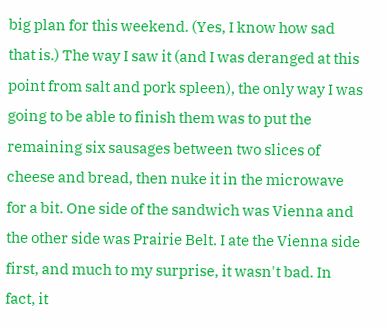big plan for this weekend. (Yes, I know how sad that is.) The way I saw it (and I was deranged at this point from salt and pork spleen), the only way I was going to be able to finish them was to put the remaining six sausages between two slices of cheese and bread, then nuke it in the microwave for a bit. One side of the sandwich was Vienna and the other side was Prairie Belt. I ate the Vienna side first, and much to my surprise, it wasn't bad. In fact, it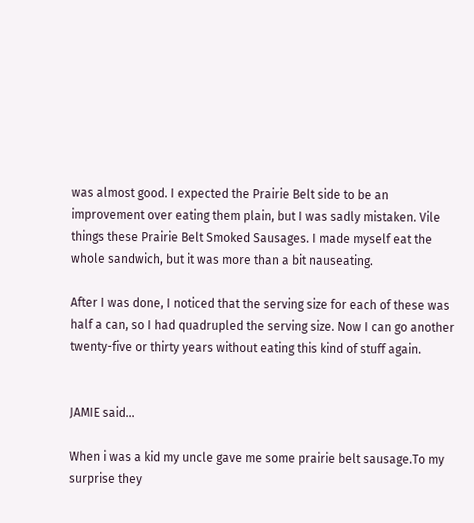was almost good. I expected the Prairie Belt side to be an improvement over eating them plain, but I was sadly mistaken. Vile things these Prairie Belt Smoked Sausages. I made myself eat the whole sandwich, but it was more than a bit nauseating.

After I was done, I noticed that the serving size for each of these was half a can, so I had quadrupled the serving size. Now I can go another twenty-five or thirty years without eating this kind of stuff again.


JAMIE said...

When i was a kid my uncle gave me some prairie belt sausage.To my surprise they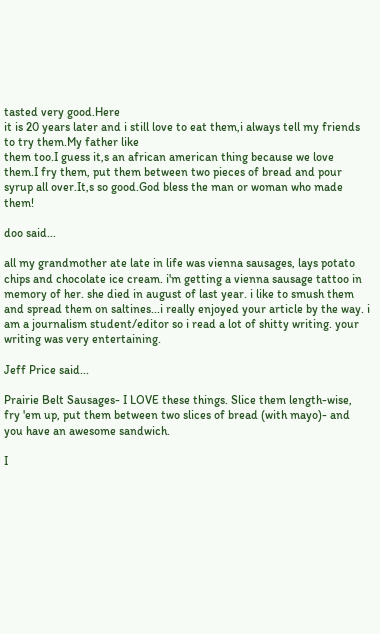tasted very good.Here
it is 20 years later and i still love to eat them,i always tell my friends to try them.My father like
them too.I guess it,s an african american thing because we love them.I fry them, put them between two pieces of bread and pour syrup all over.It,s so good.God bless the man or woman who made them!

doo said...

all my grandmother ate late in life was vienna sausages, lays potato chips and chocolate ice cream. i'm getting a vienna sausage tattoo in memory of her. she died in august of last year. i like to smush them and spread them on saltines...i really enjoyed your article by the way. i am a journalism student/editor so i read a lot of shitty writing. your writing was very entertaining.

Jeff Price said...

Prairie Belt Sausages- I LOVE these things. Slice them length-wise, fry 'em up, put them between two slices of bread (with mayo)- and you have an awesome sandwich.

I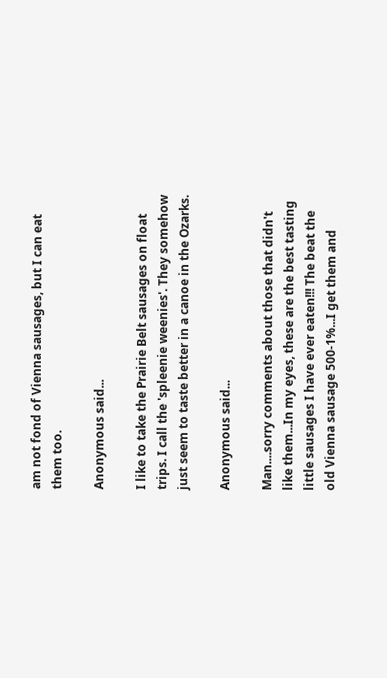am not fond of Vienna sausages, but I can eat them too.

Anonymous said...

I like to take the Prairie Belt sausages on float trips. I call the 'spleenie weenies'. They somehow just seem to taste better in a canoe in the Ozarks.

Anonymous said...

Man....sorry comments about those that didn't like them...In my eyes, these are the best tasting little sausages I have ever eaten!!! The beat the old Vienna sausage 500-1%...I get them and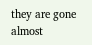they are gone almost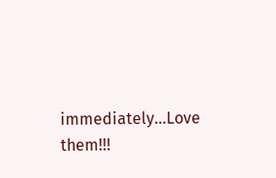immediately...Love them!!!